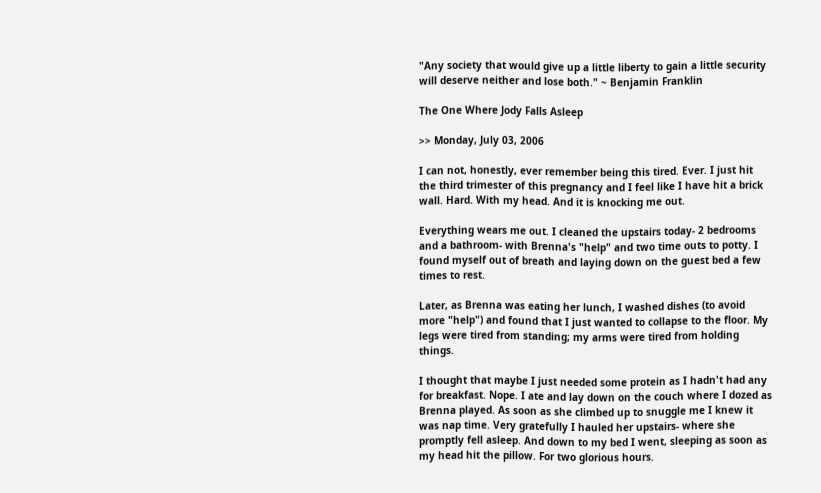"Any society that would give up a little liberty to gain a little security will deserve neither and lose both." ~ Benjamin Franklin

The One Where Jody Falls Asleep

>> Monday, July 03, 2006

I can not, honestly, ever remember being this tired. Ever. I just hit the third trimester of this pregnancy and I feel like I have hit a brick wall. Hard. With my head. And it is knocking me out.

Everything wears me out. I cleaned the upstairs today- 2 bedrooms and a bathroom- with Brenna's "help" and two time outs to potty. I found myself out of breath and laying down on the guest bed a few times to rest.

Later, as Brenna was eating her lunch, I washed dishes (to avoid more "help") and found that I just wanted to collapse to the floor. My legs were tired from standing; my arms were tired from holding things.

I thought that maybe I just needed some protein as I hadn't had any for breakfast. Nope. I ate and lay down on the couch where I dozed as Brenna played. As soon as she climbed up to snuggle me I knew it was nap time. Very gratefully I hauled her upstairs- where she promptly fell asleep. And down to my bed I went, sleeping as soon as my head hit the pillow. For two glorious hours.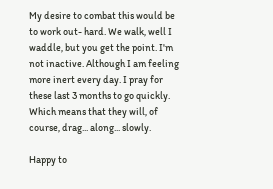My desire to combat this would be to work out- hard. We walk, well I waddle, but you get the point. I'm not inactive. Although I am feeling more inert every day. I pray for these last 3 months to go quickly. Which means that they will, of course, drag... along... slowly.

Happy to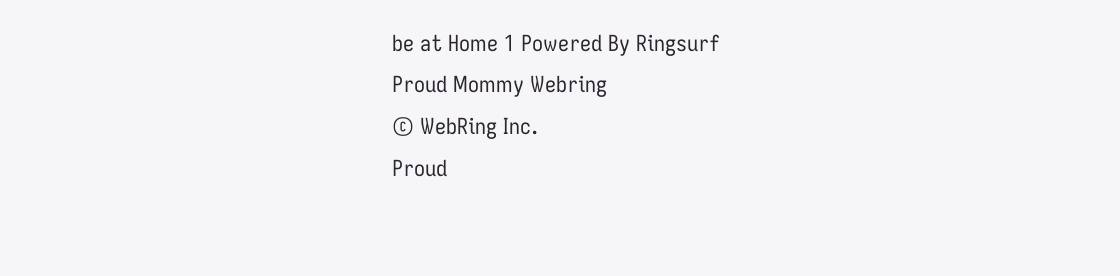be at Home 1 Powered By Ringsurf
Proud Mommy Webring
© WebRing Inc.
Proud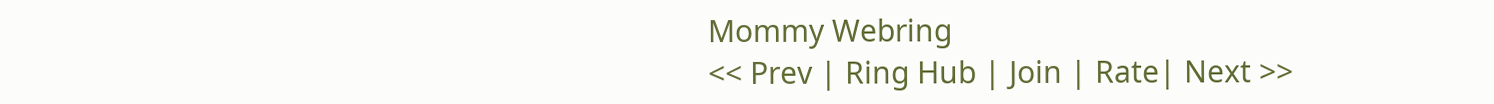Mommy Webring
<< Prev | Ring Hub | Join | Rate| Next >>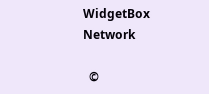WidgetBox Network

  ©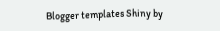Blogger templates Shiny by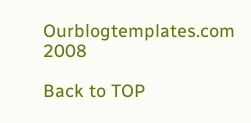Ourblogtemplates.com 2008

Back to TOP